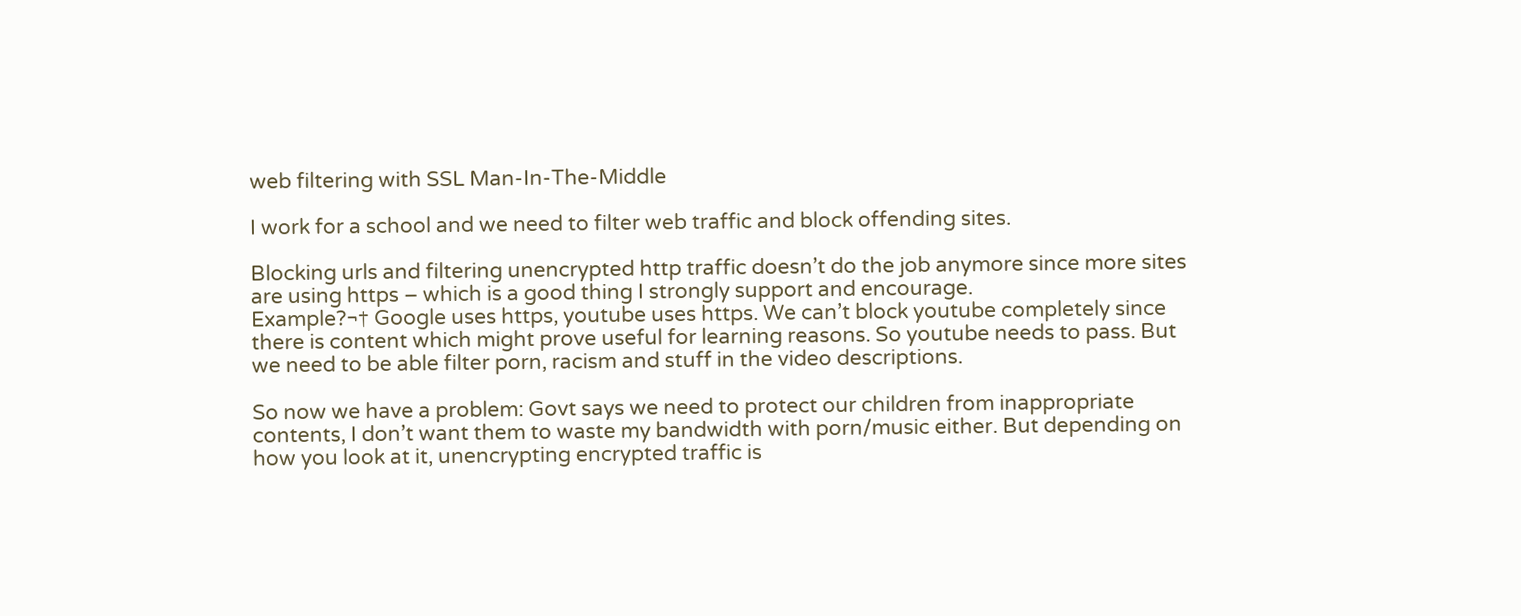web filtering with SSL Man-In-The-Middle

I work for a school and we need to filter web traffic and block offending sites.

Blocking urls and filtering unencrypted http traffic doesn’t do the job anymore since more sites are using https – which is a good thing I strongly support and encourage.
Example?¬† Google uses https, youtube uses https. We can’t block youtube completely since there is content which might prove useful for learning reasons. So youtube needs to pass. But we need to be able filter porn, racism and stuff in the video descriptions.

So now we have a problem: Govt says we need to protect our children from inappropriate contents, I don’t want them to waste my bandwidth with porn/music either. But depending on how you look at it, unencrypting encrypted traffic is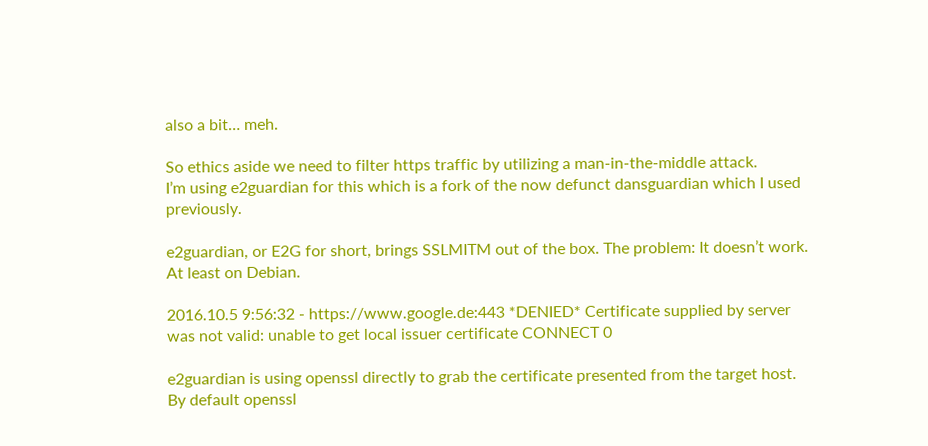also a bit… meh.

So ethics aside we need to filter https traffic by utilizing a man-in-the-middle attack.
I’m using e2guardian for this which is a fork of the now defunct dansguardian which I used previously.

e2guardian, or E2G for short, brings SSLMITM out of the box. The problem: It doesn’t work. At least on Debian.

2016.10.5 9:56:32 - https://www.google.de:443 *DENIED* Certificate supplied by server was not valid: unable to get local issuer certificate CONNECT 0

e2guardian is using openssl directly to grab the certificate presented from the target host. By default openssl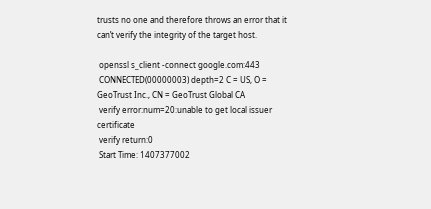trusts no one and therefore throws an error that it can’t verify the integrity of the target host.

 openssl s_client -connect google.com:443
 CONNECTED(00000003) depth=2 C = US, O = GeoTrust Inc., CN = GeoTrust Global CA
 verify error:num=20:unable to get local issuer certificate
 verify return:0
 Start Time: 1407377002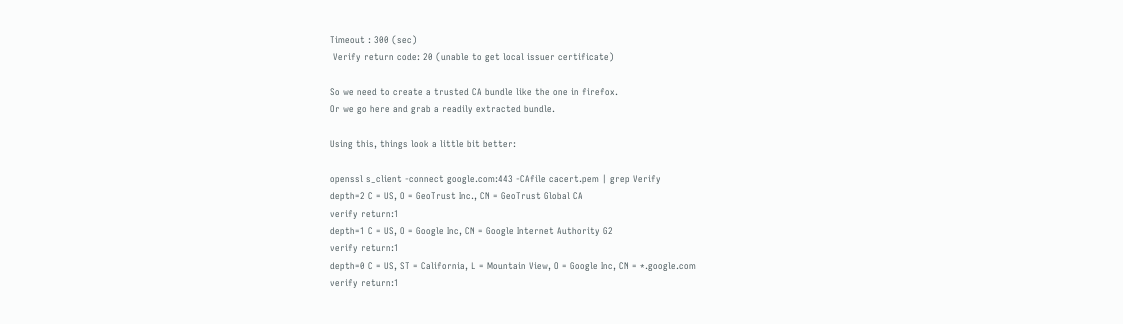Timeout : 300 (sec)
 Verify return code: 20 (unable to get local issuer certificate)

So we need to create a trusted CA bundle like the one in firefox.
Or we go here and grab a readily extracted bundle.

Using this, things look a little bit better:

openssl s_client -connect google.com:443 -CAfile cacert.pem | grep Verify
depth=2 C = US, O = GeoTrust Inc., CN = GeoTrust Global CA
verify return:1
depth=1 C = US, O = Google Inc, CN = Google Internet Authority G2
verify return:1
depth=0 C = US, ST = California, L = Mountain View, O = Google Inc, CN = *.google.com
verify return:1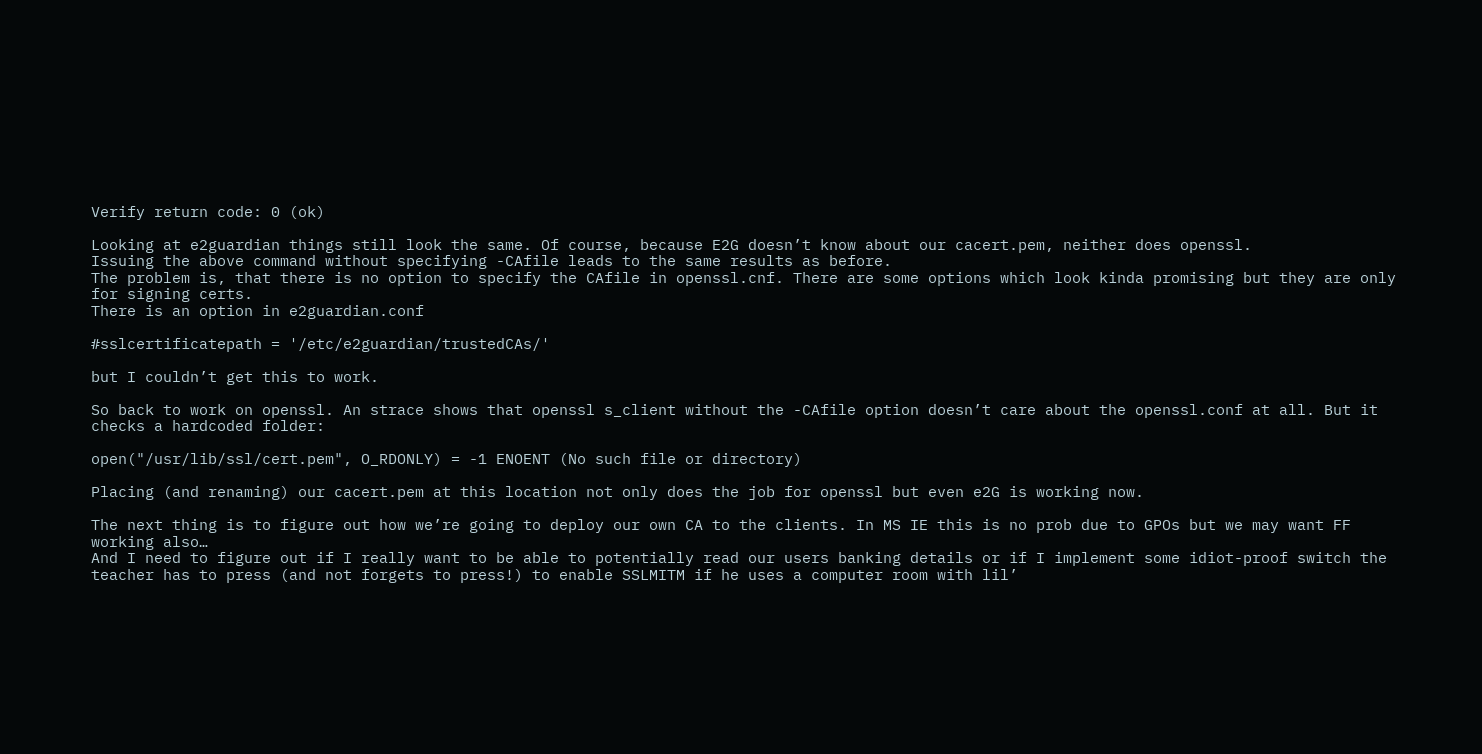Verify return code: 0 (ok)

Looking at e2guardian things still look the same. Of course, because E2G doesn’t know about our cacert.pem, neither does openssl.
Issuing the above command without specifying -CAfile leads to the same results as before.
The problem is, that there is no option to specify the CAfile in openssl.cnf. There are some options which look kinda promising but they are only for signing certs.
There is an option in e2guardian.conf

#sslcertificatepath = '/etc/e2guardian/trustedCAs/'

but I couldn’t get this to work.

So back to work on openssl. An strace shows that openssl s_client without the -CAfile option doesn’t care about the openssl.conf at all. But it checks a hardcoded folder:

open("/usr/lib/ssl/cert.pem", O_RDONLY) = -1 ENOENT (No such file or directory)

Placing (and renaming) our cacert.pem at this location not only does the job for openssl but even e2G is working now.

The next thing is to figure out how we’re going to deploy our own CA to the clients. In MS IE this is no prob due to GPOs but we may want FF working also…
And I need to figure out if I really want to be able to potentially read our users banking details or if I implement some idiot-proof switch the teacher has to press (and not forgets to press!) to enable SSLMITM if he uses a computer room with lil’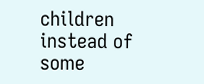children instead of some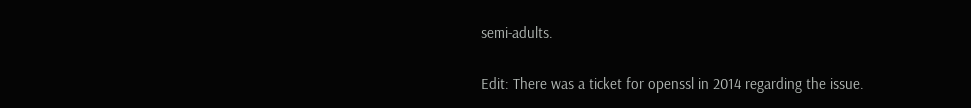semi-adults.

Edit: There was a ticket for openssl in 2014 regarding the issue.